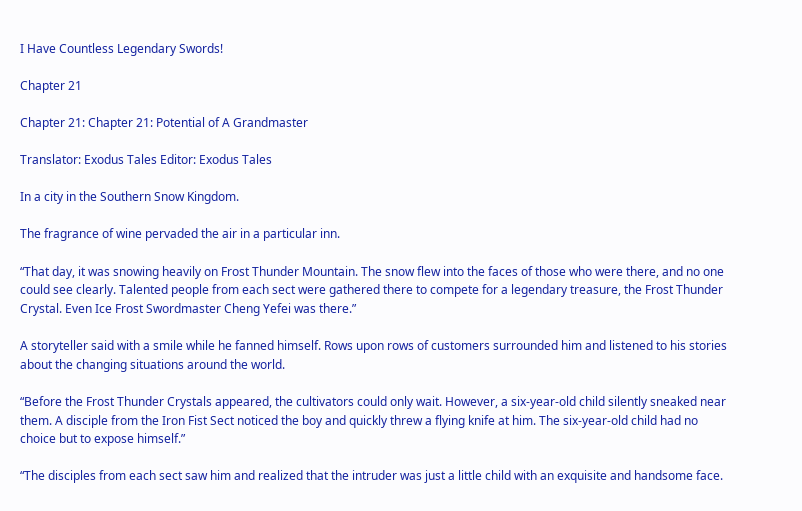I Have Countless Legendary Swords!

Chapter 21

Chapter 21: Chapter 21: Potential of A Grandmaster

Translator: Exodus Tales Editor: Exodus Tales

In a city in the Southern Snow Kingdom.

The fragrance of wine pervaded the air in a particular inn.

“That day, it was snowing heavily on Frost Thunder Mountain. The snow flew into the faces of those who were there, and no one could see clearly. Talented people from each sect were gathered there to compete for a legendary treasure, the Frost Thunder Crystal. Even Ice Frost Swordmaster Cheng Yefei was there.”

A storyteller said with a smile while he fanned himself. Rows upon rows of customers surrounded him and listened to his stories about the changing situations around the world.

“Before the Frost Thunder Crystals appeared, the cultivators could only wait. However, a six-year-old child silently sneaked near them. A disciple from the Iron Fist Sect noticed the boy and quickly threw a flying knife at him. The six-year-old child had no choice but to expose himself.”

“The disciples from each sect saw him and realized that the intruder was just a little child with an exquisite and handsome face.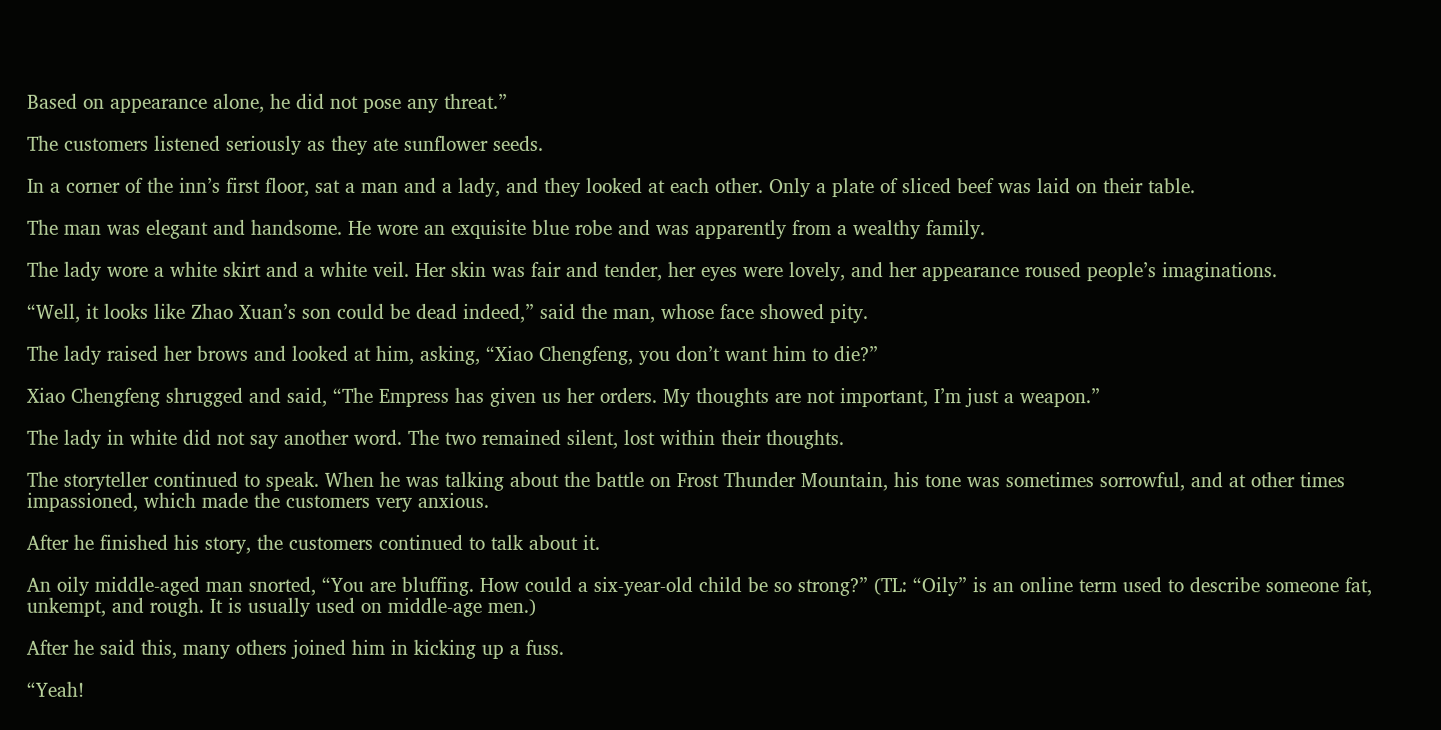Based on appearance alone, he did not pose any threat.”

The customers listened seriously as they ate sunflower seeds.

In a corner of the inn’s first floor, sat a man and a lady, and they looked at each other. Only a plate of sliced beef was laid on their table.

The man was elegant and handsome. He wore an exquisite blue robe and was apparently from a wealthy family.

The lady wore a white skirt and a white veil. Her skin was fair and tender, her eyes were lovely, and her appearance roused people’s imaginations.

“Well, it looks like Zhao Xuan’s son could be dead indeed,” said the man, whose face showed pity.

The lady raised her brows and looked at him, asking, “Xiao Chengfeng, you don’t want him to die?”

Xiao Chengfeng shrugged and said, “The Empress has given us her orders. My thoughts are not important, I’m just a weapon.”

The lady in white did not say another word. The two remained silent, lost within their thoughts.

The storyteller continued to speak. When he was talking about the battle on Frost Thunder Mountain, his tone was sometimes sorrowful, and at other times impassioned, which made the customers very anxious.

After he finished his story, the customers continued to talk about it.

An oily middle-aged man snorted, “You are bluffing. How could a six-year-old child be so strong?” (TL: “Oily” is an online term used to describe someone fat, unkempt, and rough. It is usually used on middle-age men.)

After he said this, many others joined him in kicking up a fuss.

“Yeah!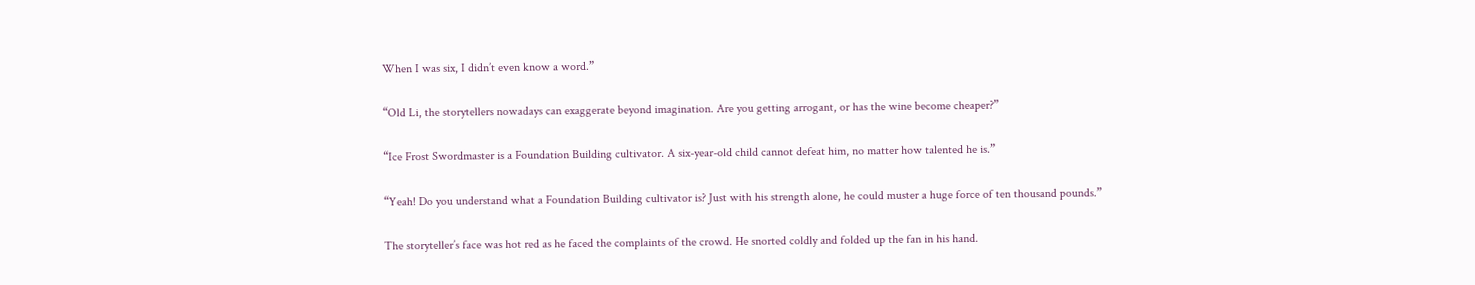When I was six, I didn’t even know a word.”

“Old Li, the storytellers nowadays can exaggerate beyond imagination. Are you getting arrogant, or has the wine become cheaper?”

“Ice Frost Swordmaster is a Foundation Building cultivator. A six-year-old child cannot defeat him, no matter how talented he is.”

“Yeah! Do you understand what a Foundation Building cultivator is? Just with his strength alone, he could muster a huge force of ten thousand pounds.”

The storyteller’s face was hot red as he faced the complaints of the crowd. He snorted coldly and folded up the fan in his hand.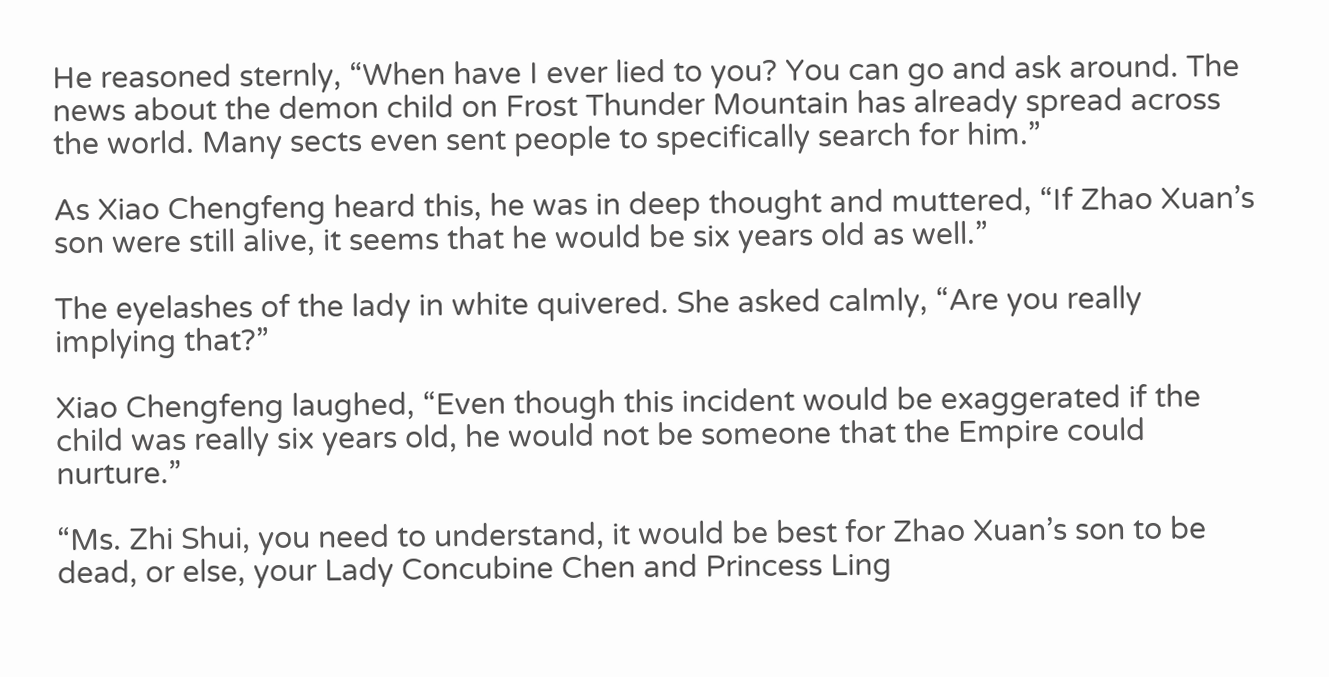He reasoned sternly, “When have I ever lied to you? You can go and ask around. The news about the demon child on Frost Thunder Mountain has already spread across the world. Many sects even sent people to specifically search for him.”

As Xiao Chengfeng heard this, he was in deep thought and muttered, “If Zhao Xuan’s son were still alive, it seems that he would be six years old as well.”

The eyelashes of the lady in white quivered. She asked calmly, “Are you really implying that?”

Xiao Chengfeng laughed, “Even though this incident would be exaggerated if the child was really six years old, he would not be someone that the Empire could nurture.”

“Ms. Zhi Shui, you need to understand, it would be best for Zhao Xuan’s son to be dead, or else, your Lady Concubine Chen and Princess Ling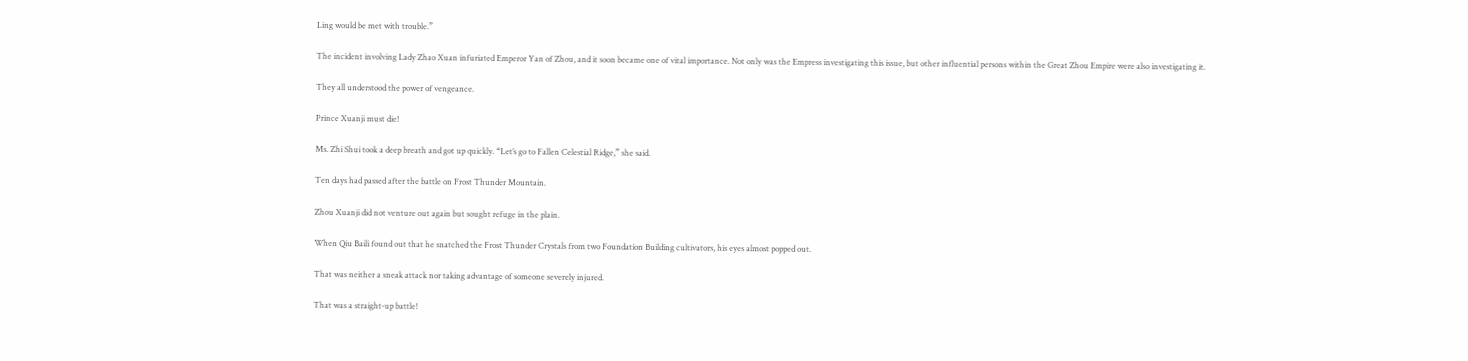Ling would be met with trouble.”

The incident involving Lady Zhao Xuan infuriated Emperor Yan of Zhou, and it soon became one of vital importance. Not only was the Empress investigating this issue, but other influential persons within the Great Zhou Empire were also investigating it.

They all understood the power of vengeance.

Prince Xuanji must die!

Ms. Zhi Shui took a deep breath and got up quickly. “Let’s go to Fallen Celestial Ridge,” she said.

Ten days had passed after the battle on Frost Thunder Mountain.

Zhou Xuanji did not venture out again but sought refuge in the plain.

When Qiu Baili found out that he snatched the Frost Thunder Crystals from two Foundation Building cultivators, his eyes almost popped out.

That was neither a sneak attack nor taking advantage of someone severely injured.

That was a straight-up battle!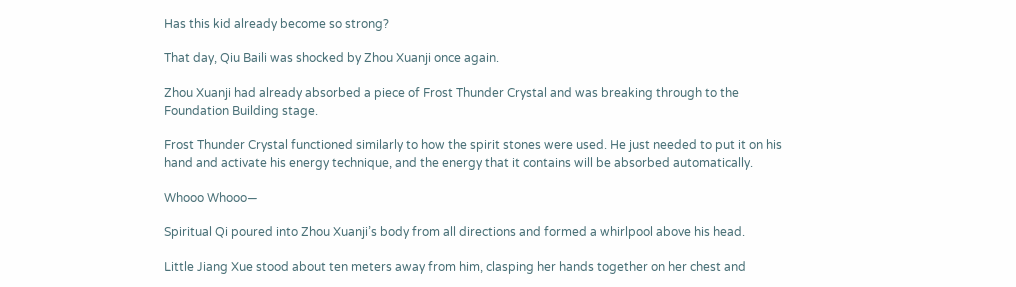Has this kid already become so strong?

That day, Qiu Baili was shocked by Zhou Xuanji once again.

Zhou Xuanji had already absorbed a piece of Frost Thunder Crystal and was breaking through to the Foundation Building stage.

Frost Thunder Crystal functioned similarly to how the spirit stones were used. He just needed to put it on his hand and activate his energy technique, and the energy that it contains will be absorbed automatically.

Whooo Whooo—

Spiritual Qi poured into Zhou Xuanji’s body from all directions and formed a whirlpool above his head.

Little Jiang Xue stood about ten meters away from him, clasping her hands together on her chest and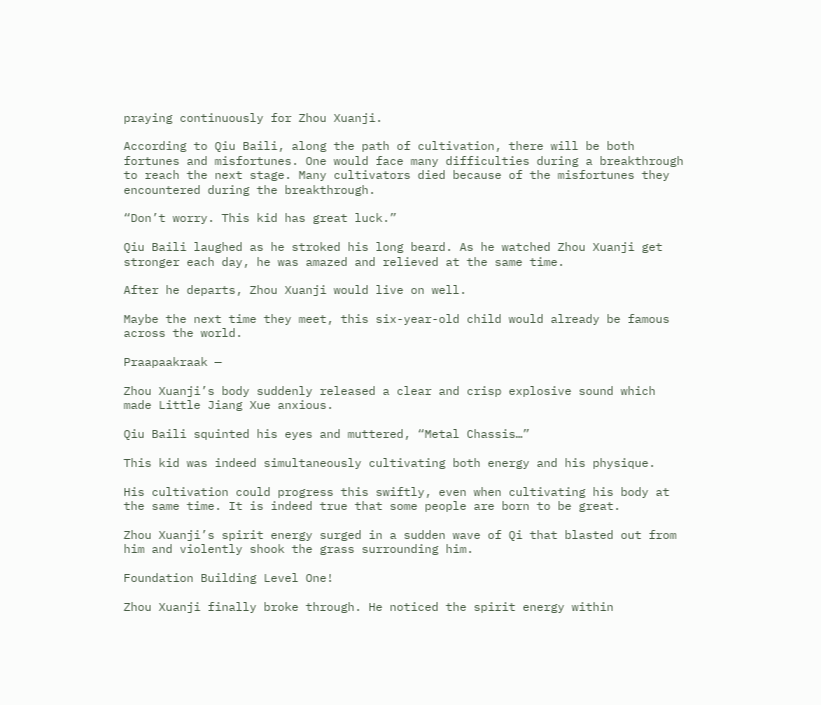praying continuously for Zhou Xuanji.

According to Qiu Baili, along the path of cultivation, there will be both fortunes and misfortunes. One would face many difficulties during a breakthrough to reach the next stage. Many cultivators died because of the misfortunes they encountered during the breakthrough.

“Don’t worry. This kid has great luck.”

Qiu Baili laughed as he stroked his long beard. As he watched Zhou Xuanji get stronger each day, he was amazed and relieved at the same time.

After he departs, Zhou Xuanji would live on well.

Maybe the next time they meet, this six-year-old child would already be famous across the world.

Praapaakraak —

Zhou Xuanji’s body suddenly released a clear and crisp explosive sound which made Little Jiang Xue anxious.

Qiu Baili squinted his eyes and muttered, “Metal Chassis…”

This kid was indeed simultaneously cultivating both energy and his physique.

His cultivation could progress this swiftly, even when cultivating his body at the same time. It is indeed true that some people are born to be great.

Zhou Xuanji’s spirit energy surged in a sudden wave of Qi that blasted out from him and violently shook the grass surrounding him.

Foundation Building Level One!

Zhou Xuanji finally broke through. He noticed the spirit energy within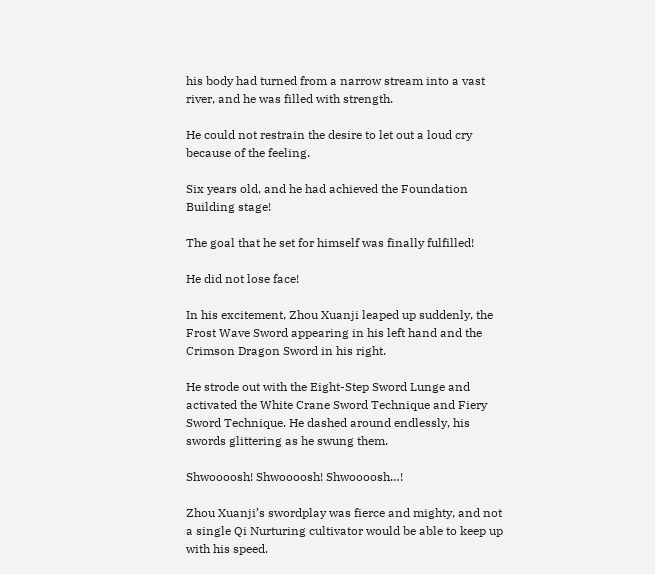his body had turned from a narrow stream into a vast river, and he was filled with strength.

He could not restrain the desire to let out a loud cry because of the feeling.

Six years old, and he had achieved the Foundation Building stage!

The goal that he set for himself was finally fulfilled!

He did not lose face!

In his excitement, Zhou Xuanji leaped up suddenly, the Frost Wave Sword appearing in his left hand and the Crimson Dragon Sword in his right.

He strode out with the Eight-Step Sword Lunge and activated the White Crane Sword Technique and Fiery Sword Technique. He dashed around endlessly, his swords glittering as he swung them.

Shwoooosh! Shwoooosh! Shwoooosh…!

Zhou Xuanji’s swordplay was fierce and mighty, and not a single Qi Nurturing cultivator would be able to keep up with his speed.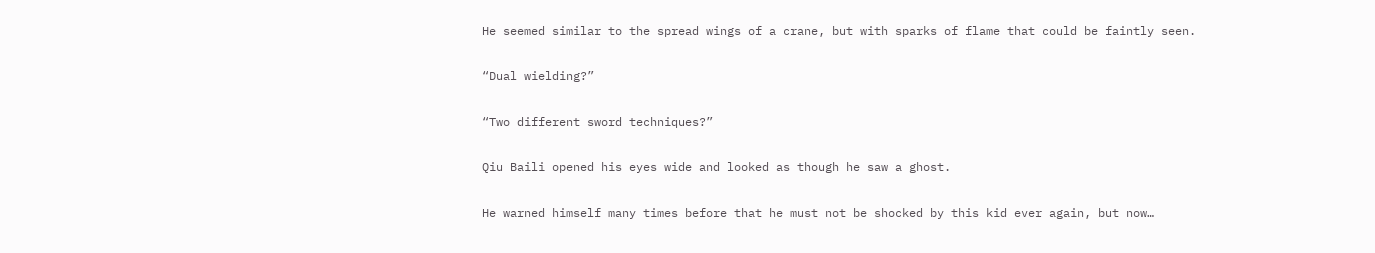He seemed similar to the spread wings of a crane, but with sparks of flame that could be faintly seen.

“Dual wielding?”

“Two different sword techniques?”

Qiu Baili opened his eyes wide and looked as though he saw a ghost.

He warned himself many times before that he must not be shocked by this kid ever again, but now…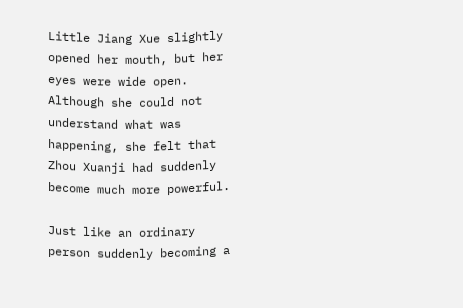Little Jiang Xue slightly opened her mouth, but her eyes were wide open. Although she could not understand what was happening, she felt that Zhou Xuanji had suddenly become much more powerful.

Just like an ordinary person suddenly becoming a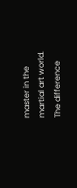master in the martial art world. The difference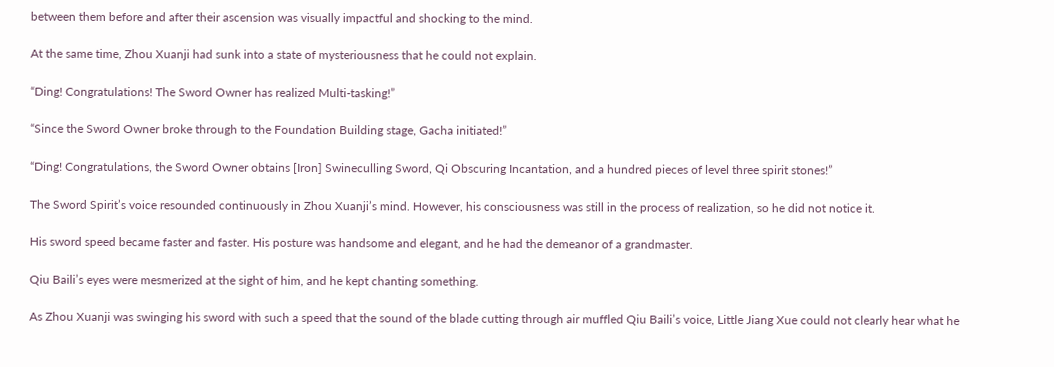between them before and after their ascension was visually impactful and shocking to the mind.

At the same time, Zhou Xuanji had sunk into a state of mysteriousness that he could not explain.

“Ding! Congratulations! The Sword Owner has realized Multi-tasking!”

“Since the Sword Owner broke through to the Foundation Building stage, Gacha initiated!”

“Ding! Congratulations, the Sword Owner obtains [Iron] Swineculling Sword, Qi Obscuring Incantation, and a hundred pieces of level three spirit stones!”

The Sword Spirit’s voice resounded continuously in Zhou Xuanji’s mind. However, his consciousness was still in the process of realization, so he did not notice it.

His sword speed became faster and faster. His posture was handsome and elegant, and he had the demeanor of a grandmaster.

Qiu Baili’s eyes were mesmerized at the sight of him, and he kept chanting something.

As Zhou Xuanji was swinging his sword with such a speed that the sound of the blade cutting through air muffled Qiu Baili’s voice, Little Jiang Xue could not clearly hear what he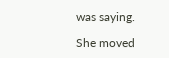was saying.

She moved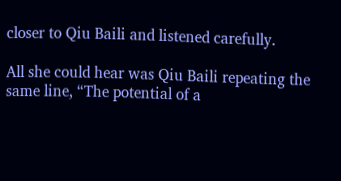closer to Qiu Baili and listened carefully.

All she could hear was Qiu Baili repeating the same line, “The potential of a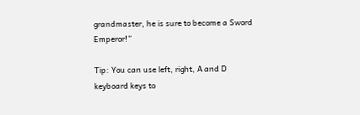grandmaster, he is sure to become a Sword Emperor!”

Tip: You can use left, right, A and D keyboard keys to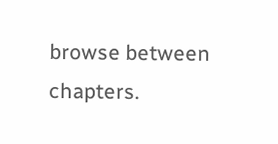browse between chapters.